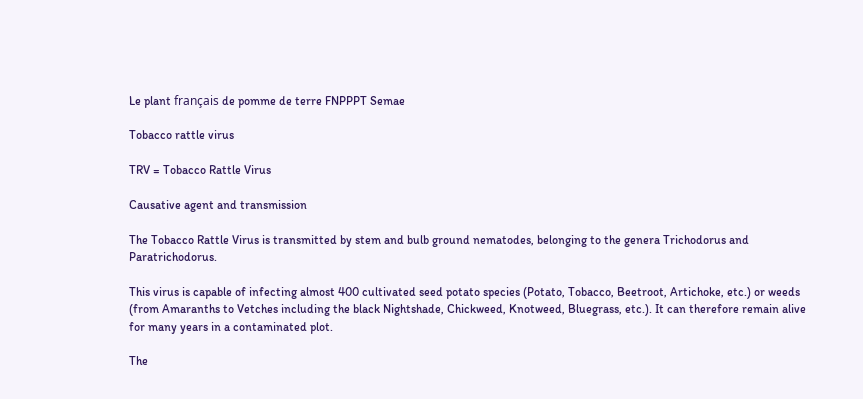Le plant français de pomme de terre FNPPPT Semae

Tobacco rattle virus

TRV = Tobacco Rattle Virus

Causative agent and transmission

The Tobacco Rattle Virus is transmitted by stem and bulb ground nematodes, belonging to the genera Trichodorus and Paratrichodorus.

This virus is capable of infecting almost 400 cultivated seed potato species (Potato, Tobacco, Beetroot, Artichoke, etc.) or weeds (from Amaranths to Vetches including the black Nightshade, Chickweed, Knotweed, Bluegrass, etc.). It can therefore remain alive for many years in a contaminated plot.

The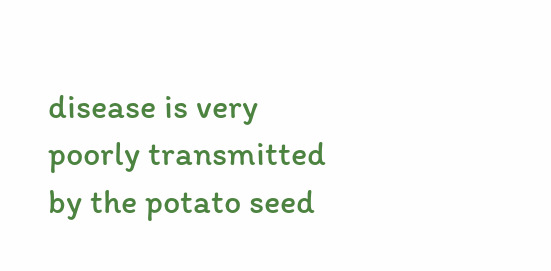disease is very poorly transmitted by the potato seed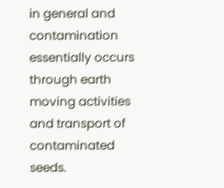in general and contamination essentially occurs through earth moving activities and transport of contaminated seeds.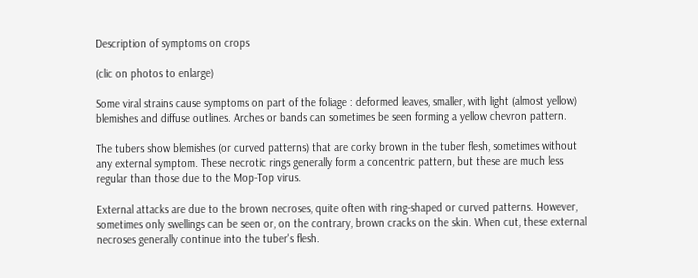Description of symptoms on crops

(clic on photos to enlarge)

Some viral strains cause symptoms on part of the foliage : deformed leaves, smaller, with light (almost yellow) blemishes and diffuse outlines. Arches or bands can sometimes be seen forming a yellow chevron pattern.

The tubers show blemishes (or curved patterns) that are corky brown in the tuber flesh, sometimes without any external symptom. These necrotic rings generally form a concentric pattern, but these are much less regular than those due to the Mop-Top virus.

External attacks are due to the brown necroses, quite often with ring-shaped or curved patterns. However, sometimes only swellings can be seen or, on the contrary, brown cracks on the skin. When cut, these external necroses generally continue into the tuber's flesh.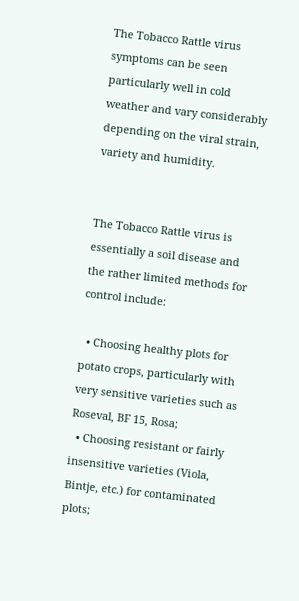The Tobacco Rattle virus symptoms can be seen particularly well in cold weather and vary considerably depending on the viral strain, variety and humidity.


The Tobacco Rattle virus is essentially a soil disease and the rather limited methods for control include:

  • Choosing healthy plots for potato crops, particularly with very sensitive varieties such as Roseval, BF 15, Rosa;
  • Choosing resistant or fairly insensitive varieties (Viola, Bintje, etc.) for contaminated plots;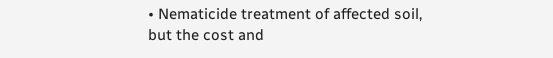• Nematicide treatment of affected soil, but the cost and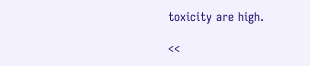toxicity are high.

<<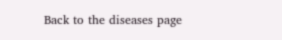Back to the diseases page